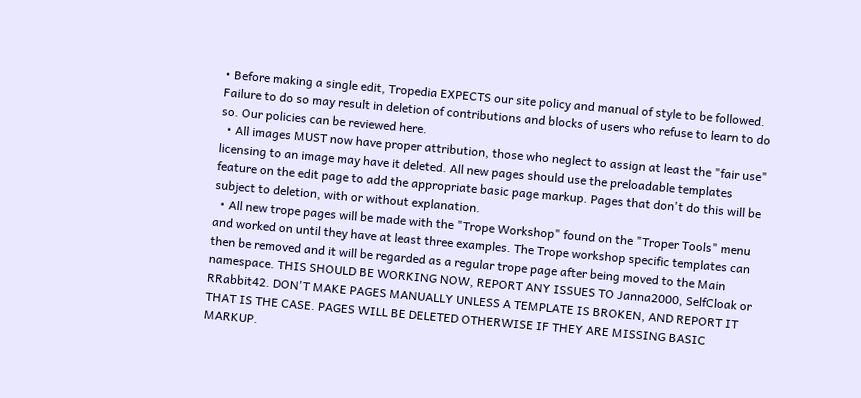• Before making a single edit, Tropedia EXPECTS our site policy and manual of style to be followed. Failure to do so may result in deletion of contributions and blocks of users who refuse to learn to do so. Our policies can be reviewed here.
  • All images MUST now have proper attribution, those who neglect to assign at least the "fair use" licensing to an image may have it deleted. All new pages should use the preloadable templates feature on the edit page to add the appropriate basic page markup. Pages that don't do this will be subject to deletion, with or without explanation.
  • All new trope pages will be made with the "Trope Workshop" found on the "Troper Tools" menu and worked on until they have at least three examples. The Trope workshop specific templates can then be removed and it will be regarded as a regular trope page after being moved to the Main namespace. THIS SHOULD BE WORKING NOW, REPORT ANY ISSUES TO Janna2000, SelfCloak or RRabbit42. DON'T MAKE PAGES MANUALLY UNLESS A TEMPLATE IS BROKEN, AND REPORT IT THAT IS THE CASE. PAGES WILL BE DELETED OTHERWISE IF THEY ARE MISSING BASIC MARKUP.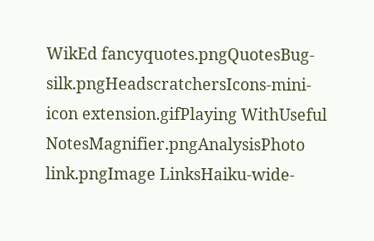WikEd fancyquotes.pngQuotesBug-silk.pngHeadscratchersIcons-mini-icon extension.gifPlaying WithUseful NotesMagnifier.pngAnalysisPhoto link.pngImage LinksHaiku-wide-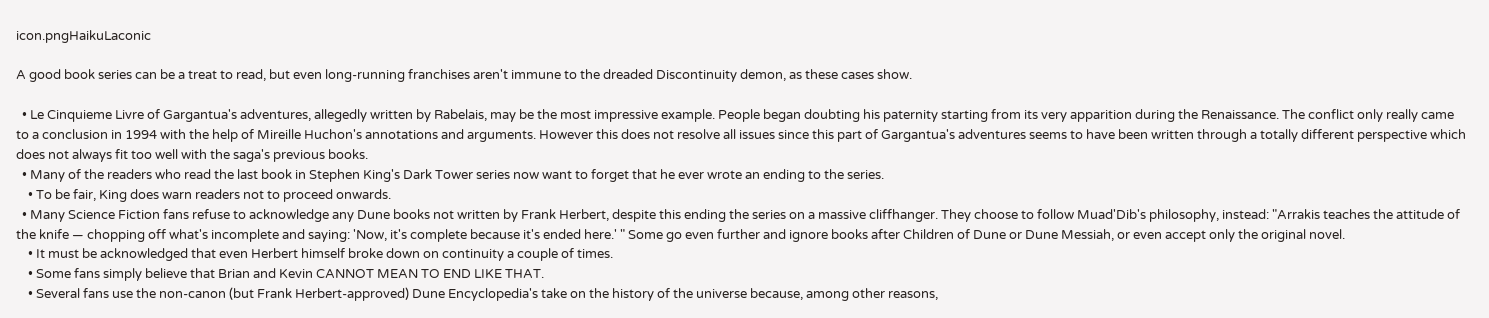icon.pngHaikuLaconic

A good book series can be a treat to read, but even long-running franchises aren't immune to the dreaded Discontinuity demon, as these cases show.

  • Le Cinquieme Livre of Gargantua's adventures, allegedly written by Rabelais, may be the most impressive example. People began doubting his paternity starting from its very apparition during the Renaissance. The conflict only really came to a conclusion in 1994 with the help of Mireille Huchon's annotations and arguments. However this does not resolve all issues since this part of Gargantua's adventures seems to have been written through a totally different perspective which does not always fit too well with the saga's previous books.
  • Many of the readers who read the last book in Stephen King's Dark Tower series now want to forget that he ever wrote an ending to the series.
    • To be fair, King does warn readers not to proceed onwards.
  • Many Science Fiction fans refuse to acknowledge any Dune books not written by Frank Herbert, despite this ending the series on a massive cliffhanger. They choose to follow Muad'Dib's philosophy, instead: "Arrakis teaches the attitude of the knife — chopping off what's incomplete and saying: 'Now, it's complete because it's ended here.' " Some go even further and ignore books after Children of Dune or Dune Messiah, or even accept only the original novel.
    • It must be acknowledged that even Herbert himself broke down on continuity a couple of times.
    • Some fans simply believe that Brian and Kevin CANNOT MEAN TO END LIKE THAT.
    • Several fans use the non-canon (but Frank Herbert-approved) Dune Encyclopedia's take on the history of the universe because, among other reasons,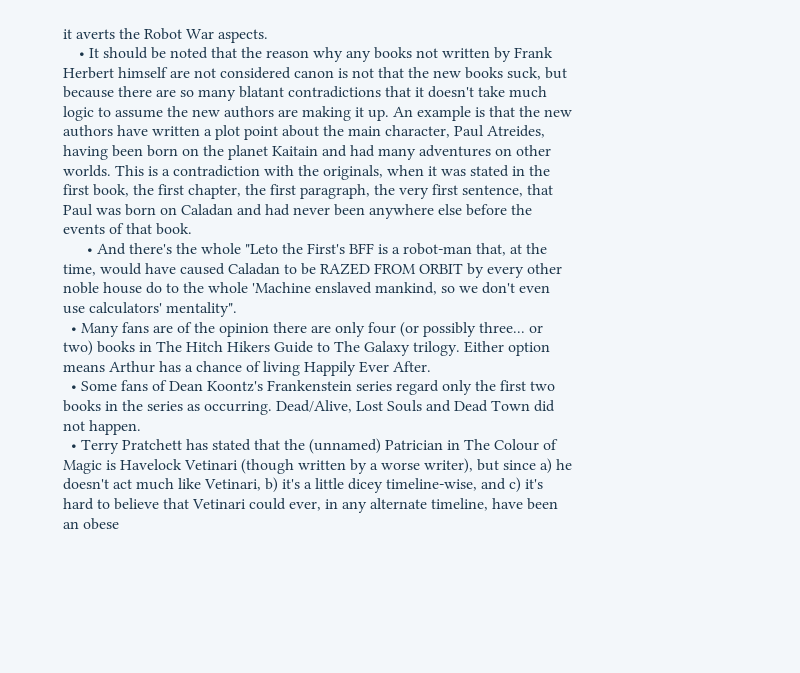it averts the Robot War aspects.
    • It should be noted that the reason why any books not written by Frank Herbert himself are not considered canon is not that the new books suck, but because there are so many blatant contradictions that it doesn't take much logic to assume the new authors are making it up. An example is that the new authors have written a plot point about the main character, Paul Atreides, having been born on the planet Kaitain and had many adventures on other worlds. This is a contradiction with the originals, when it was stated in the first book, the first chapter, the first paragraph, the very first sentence, that Paul was born on Caladan and had never been anywhere else before the events of that book.
      • And there's the whole "Leto the First's BFF is a robot-man that, at the time, would have caused Caladan to be RAZED FROM ORBIT by every other noble house do to the whole 'Machine enslaved mankind, so we don't even use calculators' mentality".
  • Many fans are of the opinion there are only four (or possibly three... or two) books in The Hitch Hikers Guide to The Galaxy trilogy. Either option means Arthur has a chance of living Happily Ever After.
  • Some fans of Dean Koontz's Frankenstein series regard only the first two books in the series as occurring. Dead/Alive, Lost Souls and Dead Town did not happen.
  • Terry Pratchett has stated that the (unnamed) Patrician in The Colour of Magic is Havelock Vetinari (though written by a worse writer), but since a) he doesn't act much like Vetinari, b) it's a little dicey timeline-wise, and c) it's hard to believe that Vetinari could ever, in any alternate timeline, have been an obese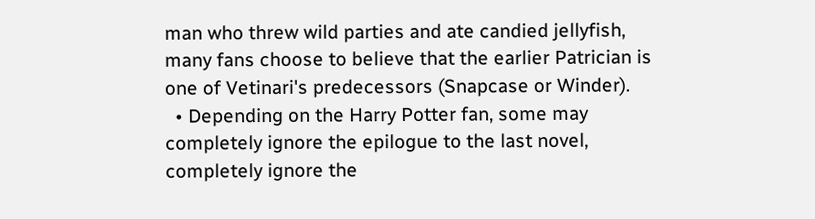man who threw wild parties and ate candied jellyfish, many fans choose to believe that the earlier Patrician is one of Vetinari's predecessors (Snapcase or Winder).
  • Depending on the Harry Potter fan, some may completely ignore the epilogue to the last novel, completely ignore the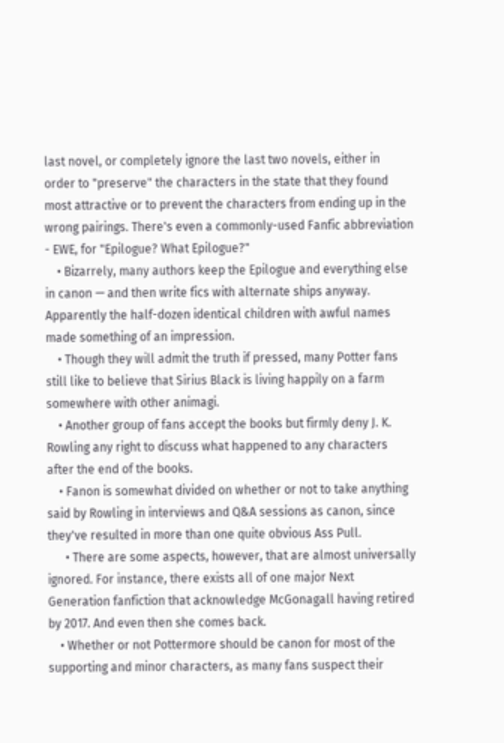last novel, or completely ignore the last two novels, either in order to "preserve" the characters in the state that they found most attractive or to prevent the characters from ending up in the wrong pairings. There's even a commonly-used Fanfic abbreviation - EWE, for "Epilogue? What Epilogue?"
    • Bizarrely, many authors keep the Epilogue and everything else in canon — and then write fics with alternate ships anyway. Apparently the half-dozen identical children with awful names made something of an impression.
    • Though they will admit the truth if pressed, many Potter fans still like to believe that Sirius Black is living happily on a farm somewhere with other animagi.
    • Another group of fans accept the books but firmly deny J. K. Rowling any right to discuss what happened to any characters after the end of the books.
    • Fanon is somewhat divided on whether or not to take anything said by Rowling in interviews and Q&A sessions as canon, since they've resulted in more than one quite obvious Ass Pull.
      • There are some aspects, however, that are almost universally ignored. For instance, there exists all of one major Next Generation fanfiction that acknowledge McGonagall having retired by 2017. And even then she comes back.
    • Whether or not Pottermore should be canon for most of the supporting and minor characters, as many fans suspect their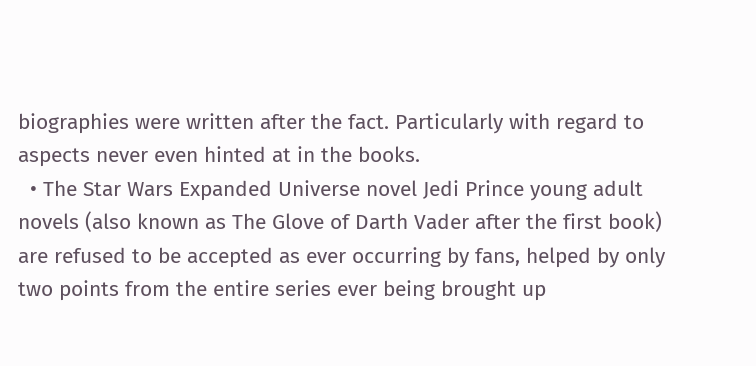biographies were written after the fact. Particularly with regard to aspects never even hinted at in the books.
  • The Star Wars Expanded Universe novel Jedi Prince young adult novels (also known as The Glove of Darth Vader after the first book) are refused to be accepted as ever occurring by fans, helped by only two points from the entire series ever being brought up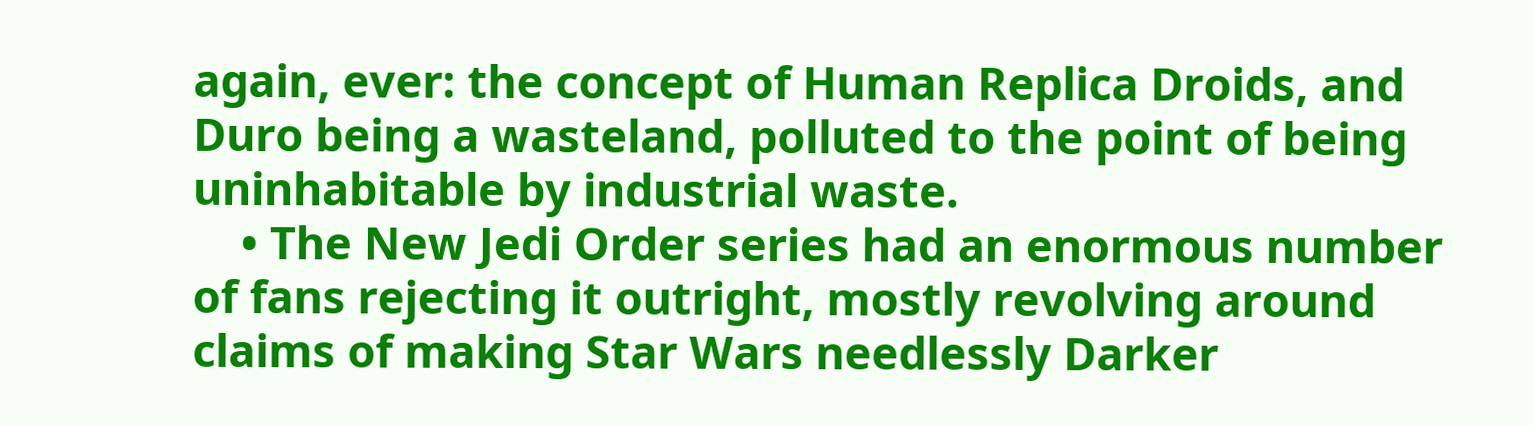again, ever: the concept of Human Replica Droids, and Duro being a wasteland, polluted to the point of being uninhabitable by industrial waste.
    • The New Jedi Order series had an enormous number of fans rejecting it outright, mostly revolving around claims of making Star Wars needlessly Darker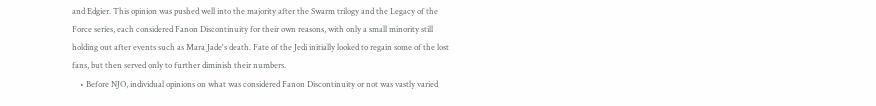and Edgier. This opinion was pushed well into the majority after the Swarm trilogy and the Legacy of the Force series, each considered Fanon Discontinuity for their own reasons, with only a small minority still holding out after events such as Mara Jade's death. Fate of the Jedi initially looked to regain some of the lost fans, but then served only to further diminish their numbers.
    • Before NJO, individual opinions on what was considered Fanon Discontinuity or not was vastly varied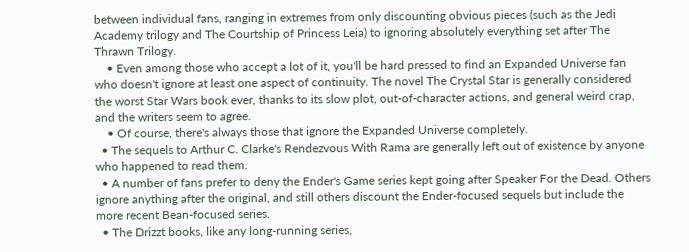between individual fans, ranging in extremes from only discounting obvious pieces (such as the Jedi Academy trilogy and The Courtship of Princess Leia) to ignoring absolutely everything set after The Thrawn Trilogy.
    • Even among those who accept a lot of it, you'll be hard pressed to find an Expanded Universe fan who doesn't ignore at least one aspect of continuity. The novel The Crystal Star is generally considered the worst Star Wars book ever, thanks to its slow plot, out-of-character actions, and general weird crap, and the writers seem to agree.
    • Of course, there's always those that ignore the Expanded Universe completely.
  • The sequels to Arthur C. Clarke's Rendezvous With Rama are generally left out of existence by anyone who happened to read them.
  • A number of fans prefer to deny the Ender's Game series kept going after Speaker For the Dead. Others ignore anything after the original, and still others discount the Ender-focused sequels but include the more recent Bean-focused series.
  • The Drizzt books, like any long-running series,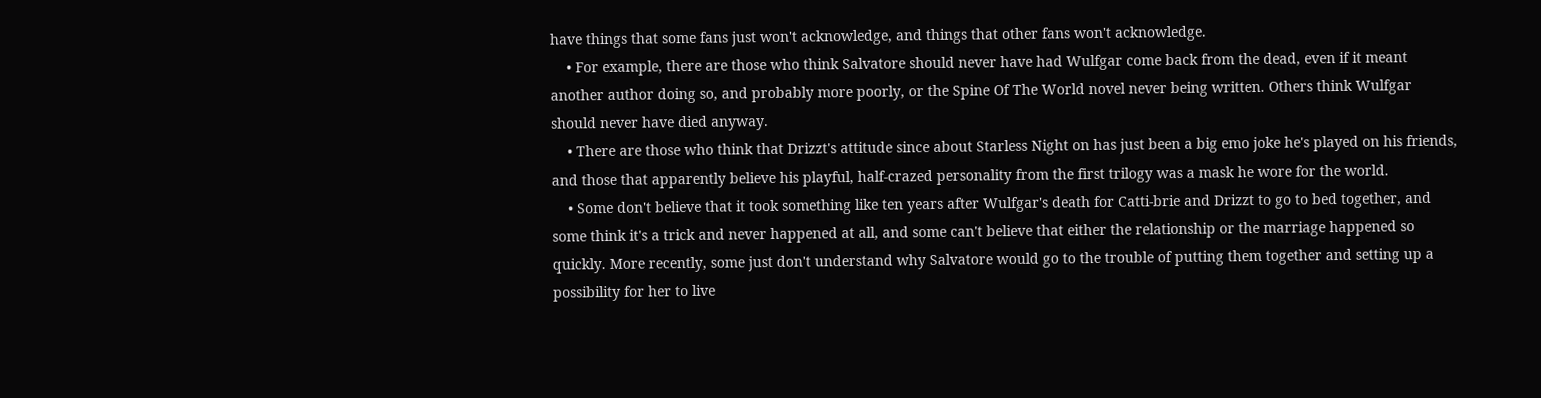have things that some fans just won't acknowledge, and things that other fans won't acknowledge.
    • For example, there are those who think Salvatore should never have had Wulfgar come back from the dead, even if it meant another author doing so, and probably more poorly, or the Spine Of The World novel never being written. Others think Wulfgar should never have died anyway.
    • There are those who think that Drizzt's attitude since about Starless Night on has just been a big emo joke he's played on his friends, and those that apparently believe his playful, half-crazed personality from the first trilogy was a mask he wore for the world.
    • Some don't believe that it took something like ten years after Wulfgar's death for Catti-brie and Drizzt to go to bed together, and some think it's a trick and never happened at all, and some can't believe that either the relationship or the marriage happened so quickly. More recently, some just don't understand why Salvatore would go to the trouble of putting them together and setting up a possibility for her to live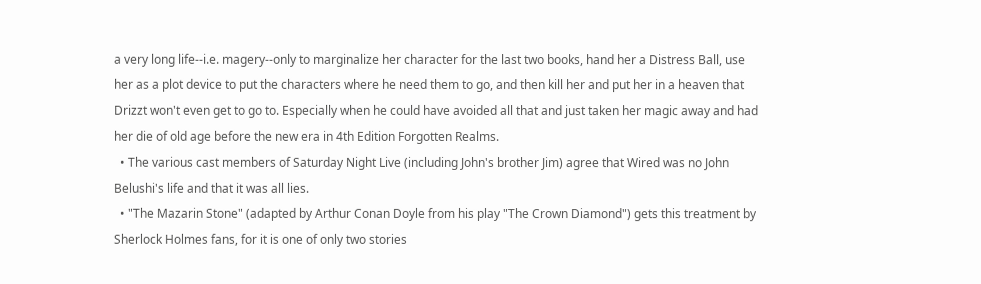a very long life--i.e. magery--only to marginalize her character for the last two books, hand her a Distress Ball, use her as a plot device to put the characters where he need them to go, and then kill her and put her in a heaven that Drizzt won't even get to go to. Especially when he could have avoided all that and just taken her magic away and had her die of old age before the new era in 4th Edition Forgotten Realms.
  • The various cast members of Saturday Night Live (including John's brother Jim) agree that Wired was no John Belushi's life and that it was all lies.
  • "The Mazarin Stone" (adapted by Arthur Conan Doyle from his play "The Crown Diamond") gets this treatment by Sherlock Holmes fans, for it is one of only two stories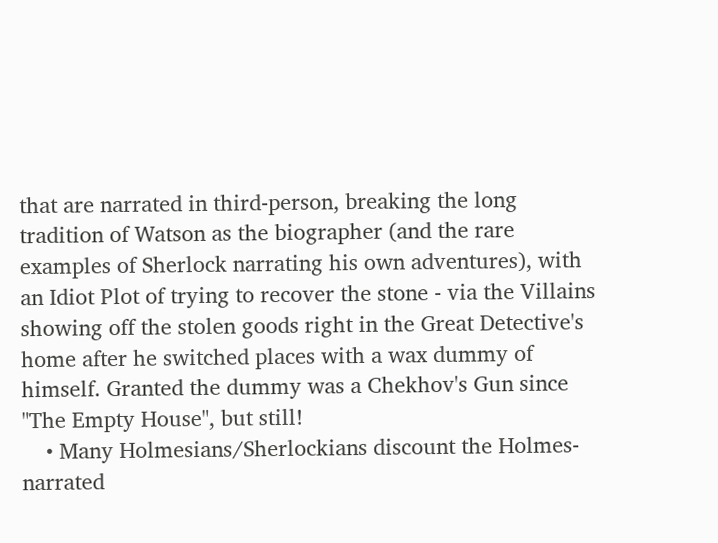that are narrated in third-person, breaking the long tradition of Watson as the biographer (and the rare examples of Sherlock narrating his own adventures), with an Idiot Plot of trying to recover the stone - via the Villains showing off the stolen goods right in the Great Detective's home after he switched places with a wax dummy of himself. Granted the dummy was a Chekhov's Gun since "The Empty House", but still!
    • Many Holmesians/Sherlockians discount the Holmes-narrated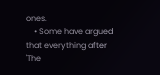ones.
    • Some have argued that everything after 'The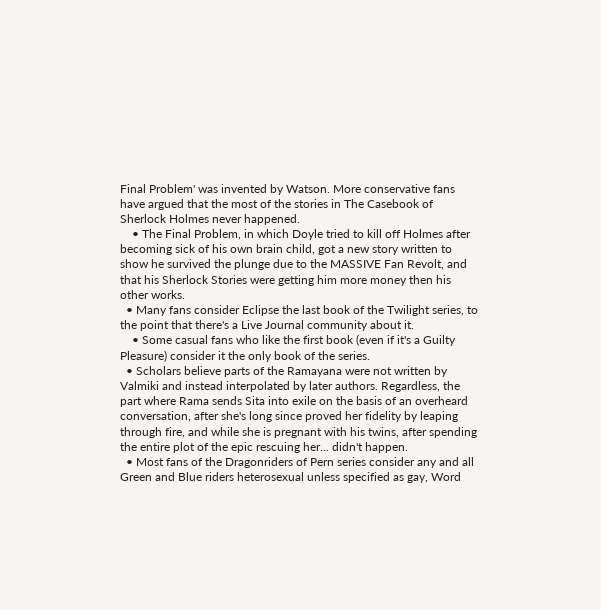Final Problem' was invented by Watson. More conservative fans have argued that the most of the stories in The Casebook of Sherlock Holmes never happened.
    • The Final Problem, in which Doyle tried to kill off Holmes after becoming sick of his own brain child, got a new story written to show he survived the plunge due to the MASSIVE Fan Revolt, and that his Sherlock Stories were getting him more money then his other works.
  • Many fans consider Eclipse the last book of the Twilight series, to the point that there's a Live Journal community about it.
    • Some casual fans who like the first book (even if it's a Guilty Pleasure) consider it the only book of the series.
  • Scholars believe parts of the Ramayana were not written by Valmiki and instead interpolated by later authors. Regardless, the part where Rama sends Sita into exile on the basis of an overheard conversation, after she's long since proved her fidelity by leaping through fire, and while she is pregnant with his twins, after spending the entire plot of the epic rescuing her... didn't happen.
  • Most fans of the Dragonriders of Pern series consider any and all Green and Blue riders heterosexual unless specified as gay, Word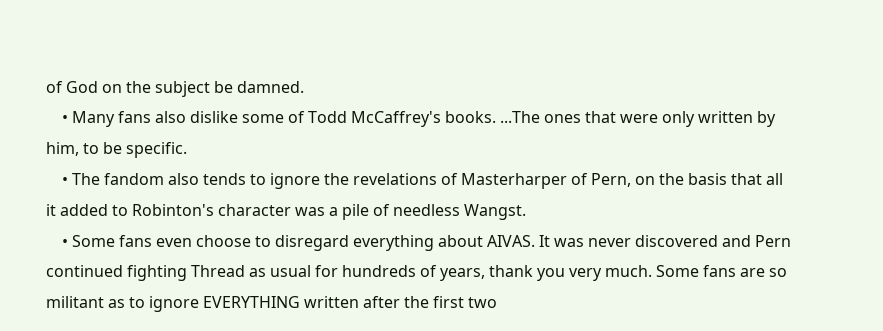of God on the subject be damned.
    • Many fans also dislike some of Todd McCaffrey's books. ...The ones that were only written by him, to be specific.
    • The fandom also tends to ignore the revelations of Masterharper of Pern, on the basis that all it added to Robinton's character was a pile of needless Wangst.
    • Some fans even choose to disregard everything about AIVAS. It was never discovered and Pern continued fighting Thread as usual for hundreds of years, thank you very much. Some fans are so militant as to ignore EVERYTHING written after the first two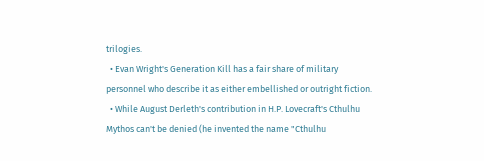trilogies.
  • Evan Wright's Generation Kill has a fair share of military personnel who describe it as either embellished or outright fiction.
  • While August Derleth's contribution in H.P. Lovecraft's Cthulhu Mythos can't be denied (he invented the name "Cthulhu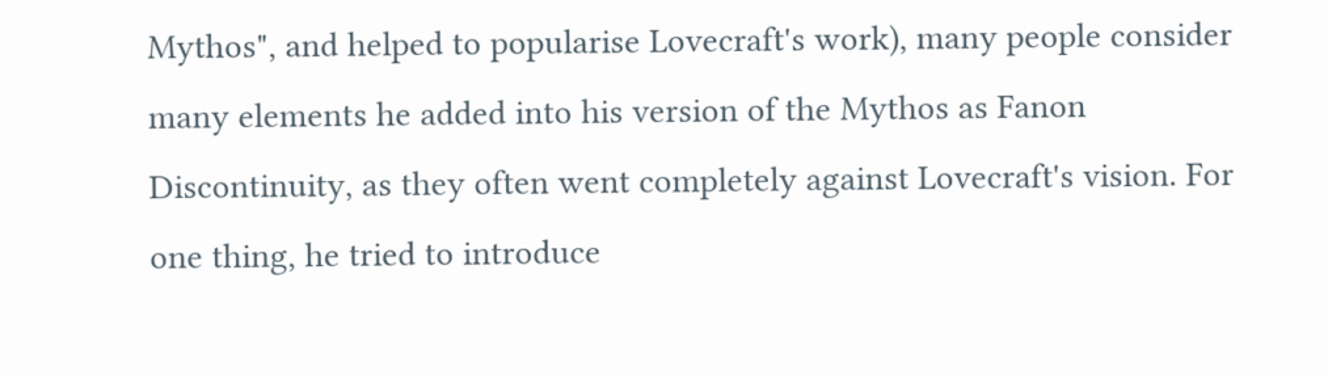Mythos", and helped to popularise Lovecraft's work), many people consider many elements he added into his version of the Mythos as Fanon Discontinuity, as they often went completely against Lovecraft's vision. For one thing, he tried to introduce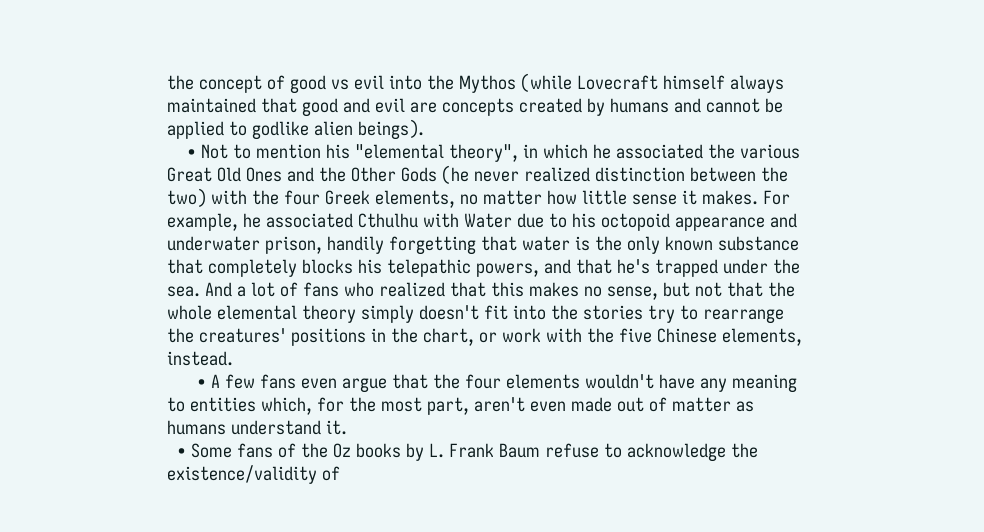the concept of good vs evil into the Mythos (while Lovecraft himself always maintained that good and evil are concepts created by humans and cannot be applied to godlike alien beings).
    • Not to mention his "elemental theory", in which he associated the various Great Old Ones and the Other Gods (he never realized distinction between the two) with the four Greek elements, no matter how little sense it makes. For example, he associated Cthulhu with Water due to his octopoid appearance and underwater prison, handily forgetting that water is the only known substance that completely blocks his telepathic powers, and that he's trapped under the sea. And a lot of fans who realized that this makes no sense, but not that the whole elemental theory simply doesn't fit into the stories try to rearrange the creatures' positions in the chart, or work with the five Chinese elements, instead.
      • A few fans even argue that the four elements wouldn't have any meaning to entities which, for the most part, aren't even made out of matter as humans understand it.
  • Some fans of the Oz books by L. Frank Baum refuse to acknowledge the existence/validity of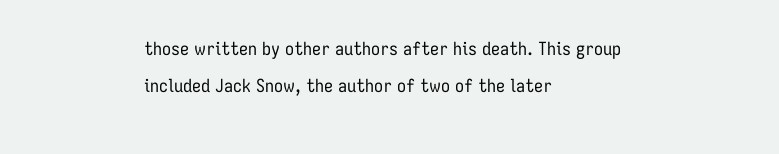those written by other authors after his death. This group included Jack Snow, the author of two of the later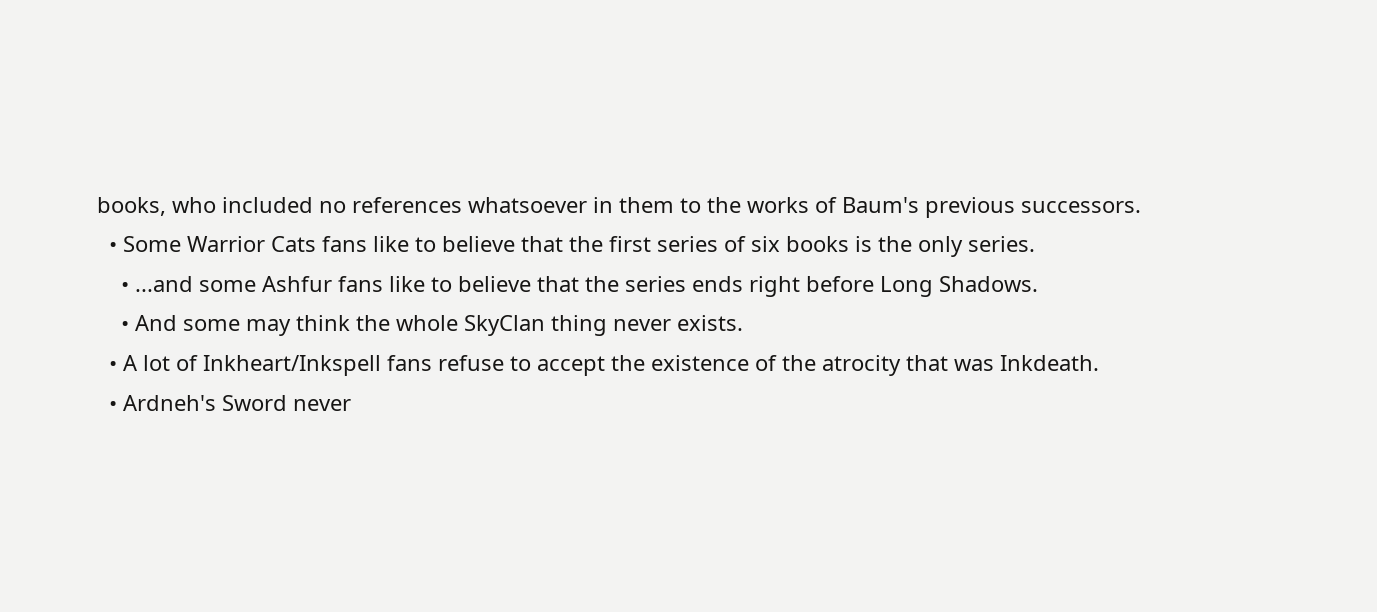books, who included no references whatsoever in them to the works of Baum's previous successors.
  • Some Warrior Cats fans like to believe that the first series of six books is the only series.
    • ...and some Ashfur fans like to believe that the series ends right before Long Shadows.
    • And some may think the whole SkyClan thing never exists.
  • A lot of Inkheart/Inkspell fans refuse to accept the existence of the atrocity that was Inkdeath.
  • Ardneh's Sword never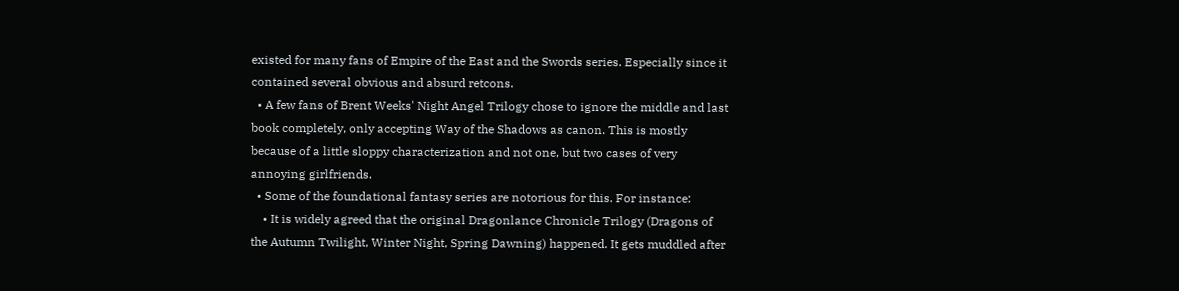existed for many fans of Empire of the East and the Swords series. Especially since it contained several obvious and absurd retcons.
  • A few fans of Brent Weeks' Night Angel Trilogy chose to ignore the middle and last book completely, only accepting Way of the Shadows as canon. This is mostly because of a little sloppy characterization and not one, but two cases of very annoying girlfriends.
  • Some of the foundational fantasy series are notorious for this. For instance:
    • It is widely agreed that the original Dragonlance Chronicle Trilogy (Dragons of the Autumn Twilight, Winter Night, Spring Dawning) happened. It gets muddled after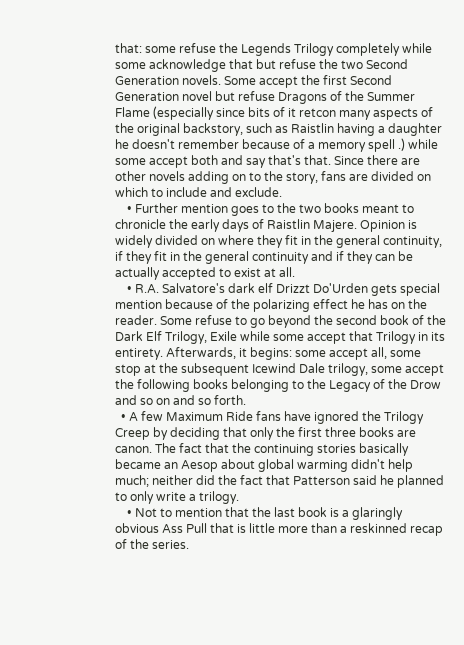that: some refuse the Legends Trilogy completely while some acknowledge that but refuse the two Second Generation novels. Some accept the first Second Generation novel but refuse Dragons of the Summer Flame (especially since bits of it retcon many aspects of the original backstory, such as Raistlin having a daughter he doesn't remember because of a memory spell .) while some accept both and say that's that. Since there are other novels adding on to the story, fans are divided on which to include and exclude.
    • Further mention goes to the two books meant to chronicle the early days of Raistlin Majere. Opinion is widely divided on where they fit in the general continuity, if they fit in the general continuity and if they can be actually accepted to exist at all.
    • R.A. Salvatore's dark elf Drizzt Do'Urden gets special mention because of the polarizing effect he has on the reader. Some refuse to go beyond the second book of the Dark Elf Trilogy, Exile while some accept that Trilogy in its entirety. Afterwards, it begins: some accept all, some stop at the subsequent Icewind Dale trilogy, some accept the following books belonging to the Legacy of the Drow and so on and so forth.
  • A few Maximum Ride fans have ignored the Trilogy Creep by deciding that only the first three books are canon. The fact that the continuing stories basically became an Aesop about global warming didn't help much; neither did the fact that Patterson said he planned to only write a trilogy.
    • Not to mention that the last book is a glaringly obvious Ass Pull that is little more than a reskinned recap of the series.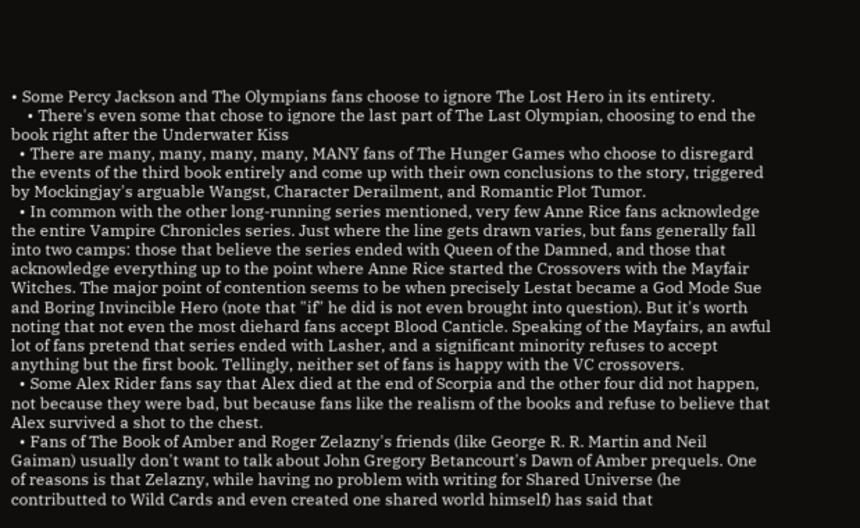• Some Percy Jackson and The Olympians fans choose to ignore The Lost Hero in its entirety.
    • There's even some that chose to ignore the last part of The Last Olympian, choosing to end the book right after the Underwater Kiss
  • There are many, many, many, many, MANY fans of The Hunger Games who choose to disregard the events of the third book entirely and come up with their own conclusions to the story, triggered by Mockingjay's arguable Wangst, Character Derailment, and Romantic Plot Tumor.
  • In common with the other long-running series mentioned, very few Anne Rice fans acknowledge the entire Vampire Chronicles series. Just where the line gets drawn varies, but fans generally fall into two camps: those that believe the series ended with Queen of the Damned, and those that acknowledge everything up to the point where Anne Rice started the Crossovers with the Mayfair Witches. The major point of contention seems to be when precisely Lestat became a God Mode Sue and Boring Invincible Hero (note that "if" he did is not even brought into question). But it's worth noting that not even the most diehard fans accept Blood Canticle. Speaking of the Mayfairs, an awful lot of fans pretend that series ended with Lasher, and a significant minority refuses to accept anything but the first book. Tellingly, neither set of fans is happy with the VC crossovers.
  • Some Alex Rider fans say that Alex died at the end of Scorpia and the other four did not happen, not because they were bad, but because fans like the realism of the books and refuse to believe that Alex survived a shot to the chest.
  • Fans of The Book of Amber and Roger Zelazny's friends (like George R. R. Martin and Neil Gaiman) usually don't want to talk about John Gregory Betancourt's Dawn of Amber prequels. One of reasons is that Zelazny, while having no problem with writing for Shared Universe (he contributted to Wild Cards and even created one shared world himself) has said that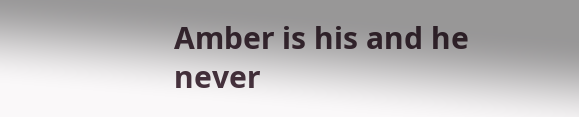Amber is his and he never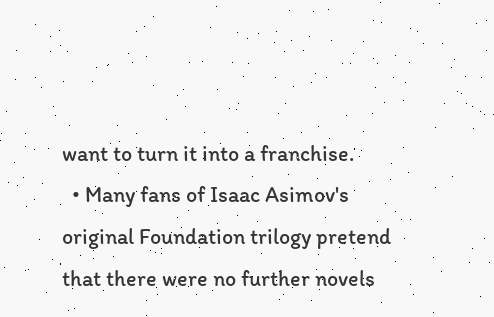want to turn it into a franchise.
  • Many fans of Isaac Asimov's original Foundation trilogy pretend that there were no further novels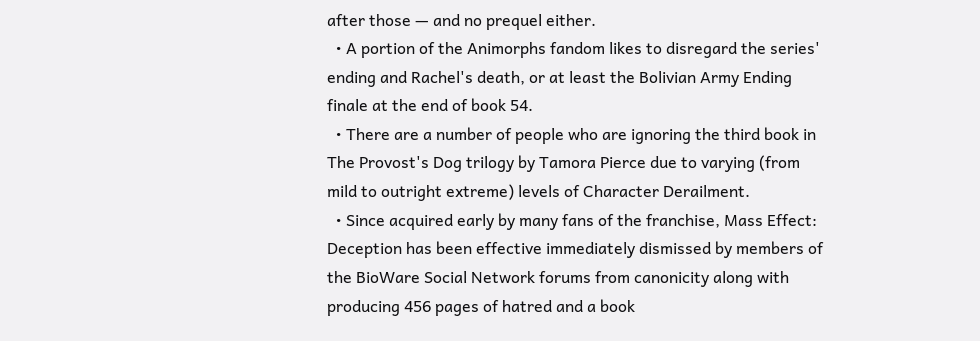after those — and no prequel either.
  • A portion of the Animorphs fandom likes to disregard the series' ending and Rachel's death, or at least the Bolivian Army Ending finale at the end of book 54.
  • There are a number of people who are ignoring the third book in The Provost's Dog trilogy by Tamora Pierce due to varying (from mild to outright extreme) levels of Character Derailment.
  • Since acquired early by many fans of the franchise, Mass Effect: Deception has been effective immediately dismissed by members of the BioWare Social Network forums from canonicity along with producing 456 pages of hatred and a book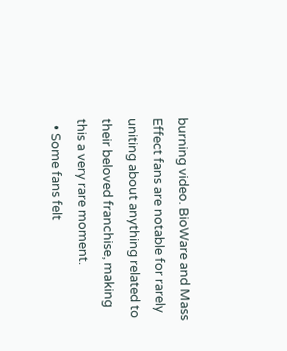burning video. BioWare and Mass Effect fans are notable for rarely uniting about anything related to their beloved franchise, making this a very rare moment.
  • Some fans felt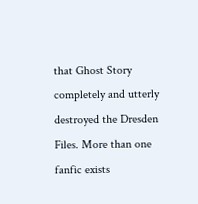that Ghost Story completely and utterly destroyed the Dresden Files. More than one fanfic exists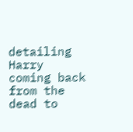detailing Harry coming back from the dead to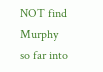NOT find Murphy so far into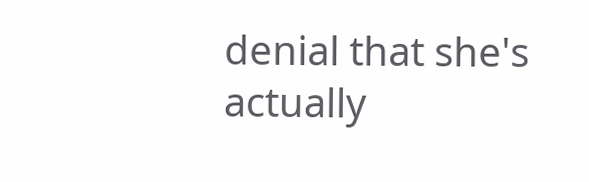denial that she's actually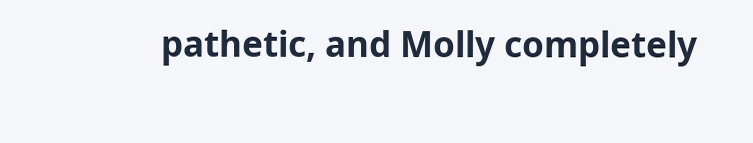pathetic, and Molly completely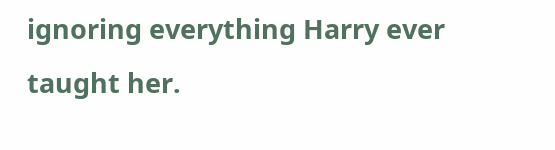ignoring everything Harry ever taught her.